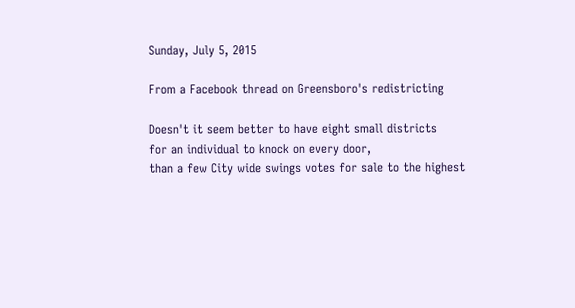Sunday, July 5, 2015

From a Facebook thread on Greensboro's redistricting

Doesn't it seem better to have eight small districts
for an individual to knock on every door,
than a few City wide swings votes for sale to the highest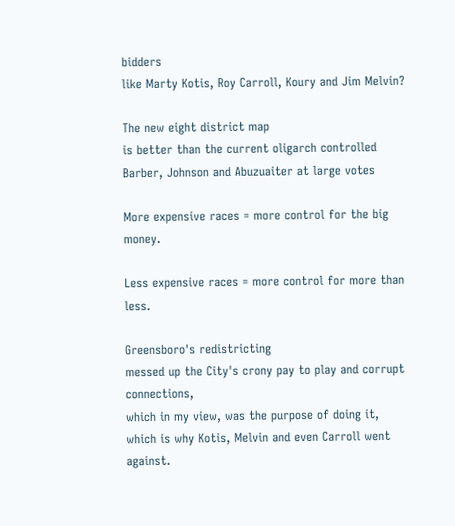bidders
like Marty Kotis, Roy Carroll, Koury and Jim Melvin?

The new eight district map
is better than the current oligarch controlled
Barber, Johnson and Abuzuaiter at large votes

More expensive races = more control for the big money.

Less expensive races = more control for more than less.

Greensboro's redistricting
messed up the City's crony pay to play and corrupt connections,
which in my view, was the purpose of doing it,
which is why Kotis, Melvin and even Carroll went against.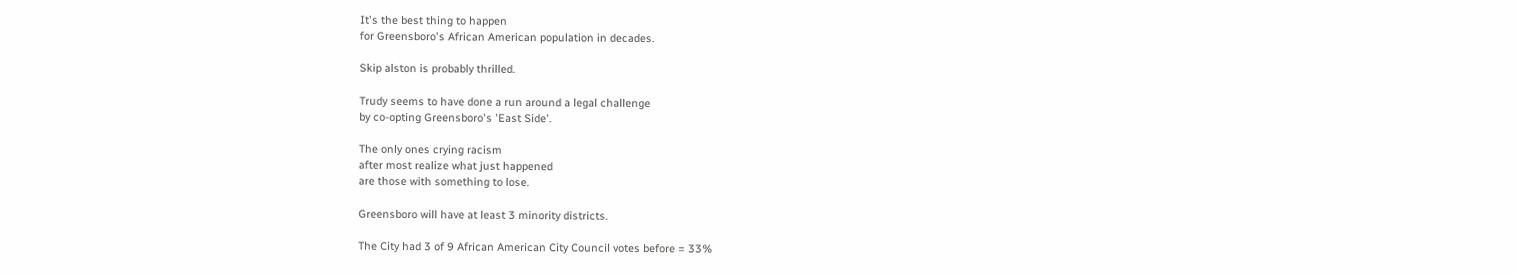It's the best thing to happen
for Greensboro's African American population in decades.

Skip alston is probably thrilled.

Trudy seems to have done a run around a legal challenge
by co-opting Greensboro's 'East Side'.

The only ones crying racism
after most realize what just happened
are those with something to lose.

Greensboro will have at least 3 minority districts.

The City had 3 of 9 African American City Council votes before = 33%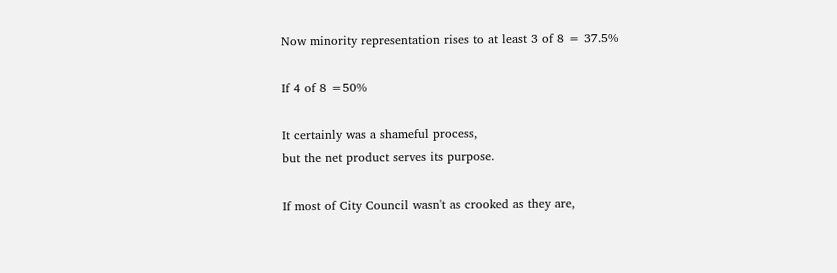Now minority representation rises to at least 3 of 8 = 37.5%

If 4 of 8 =50%

It certainly was a shameful process,
but the net product serves its purpose.

If most of City Council wasn't as crooked as they are,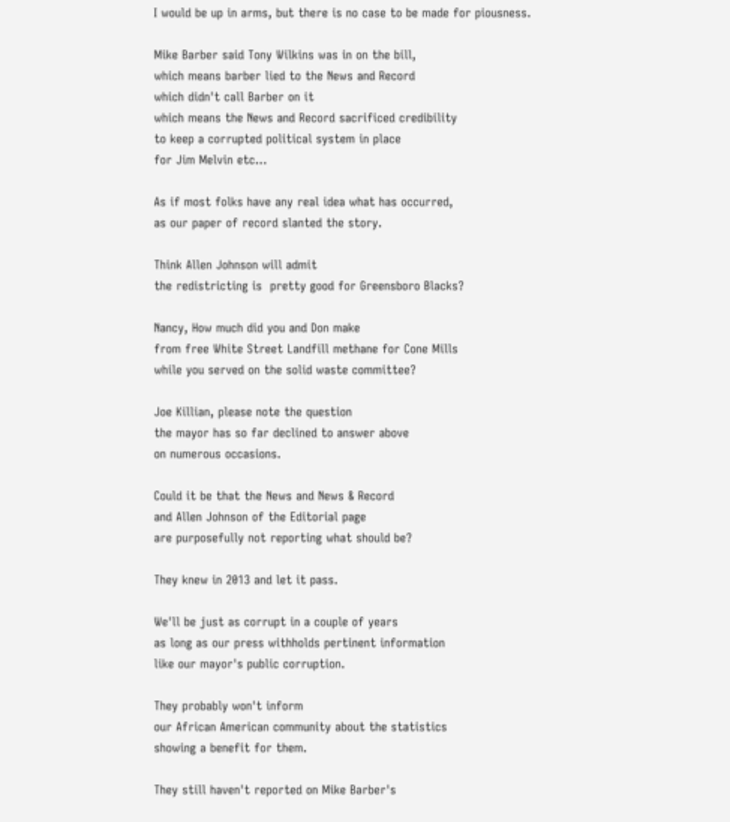I would be up in arms, but there is no case to be made for piousness.

Mike Barber said Tony Wilkins was in on the bill,
which means barber lied to the News and Record
which didn't call Barber on it
which means the News and Record sacrificed credibility
to keep a corrupted political system in place
for Jim Melvin etc...

As if most folks have any real idea what has occurred,
as our paper of record slanted the story.

Think Allen Johnson will admit
the redistricting is  pretty good for Greensboro Blacks?

Nancy, How much did you and Don make
from free White Street Landfill methane for Cone Mills
while you served on the solid waste committee?

Joe Killian, please note the question
the mayor has so far declined to answer above
on numerous occasions.

Could it be that the News and News & Record
and Allen Johnson of the Editorial page
are purposefully not reporting what should be?

They knew in 2013 and let it pass.

We'll be just as corrupt in a couple of years
as long as our press withholds pertinent information
like our mayor's public corruption.

They probably won't inform
our African American community about the statistics
showing a benefit for them.

They still haven't reported on Mike Barber's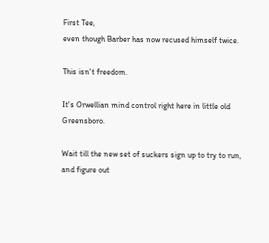First Tee,
even though Barber has now recused himself twice.

This isn't freedom.

It's Orwellian mind control right here in little old Greensboro.

Wait till the new set of suckers sign up to try to run,
and figure out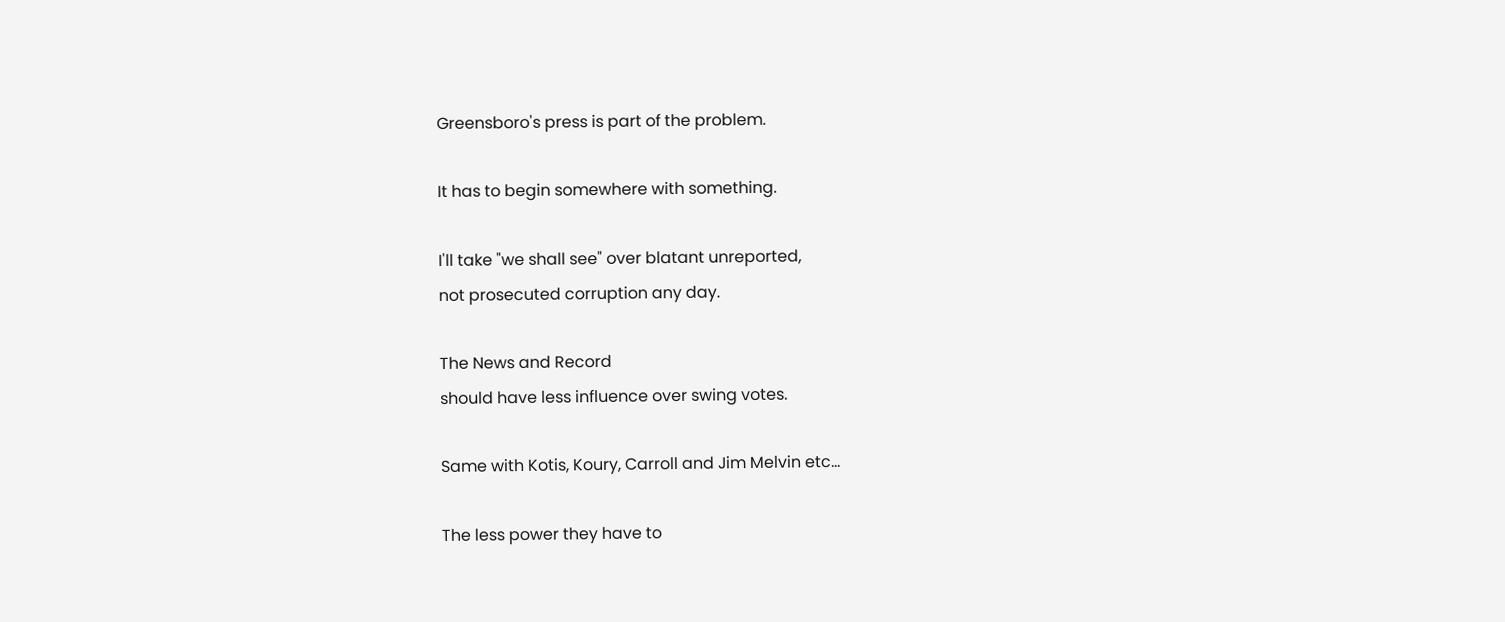Greensboro's press is part of the problem.

It has to begin somewhere with something.

I'll take "we shall see" over blatant unreported,
not prosecuted corruption any day.

The News and Record
should have less influence over swing votes.

Same with Kotis, Koury, Carroll and Jim Melvin etc...

The less power they have to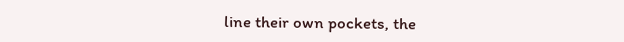line their own pockets, the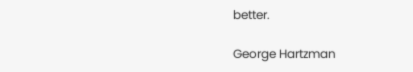better.

George Hartzman